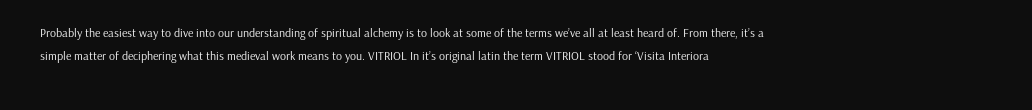Probably the easiest way to dive into our understanding of spiritual alchemy is to look at some of the terms we’ve all at least heard of. From there, it’s a simple matter of deciphering what this medieval work means to you. VITRIOL In it’s original latin the term VITRIOL stood for ‘Visita Interiora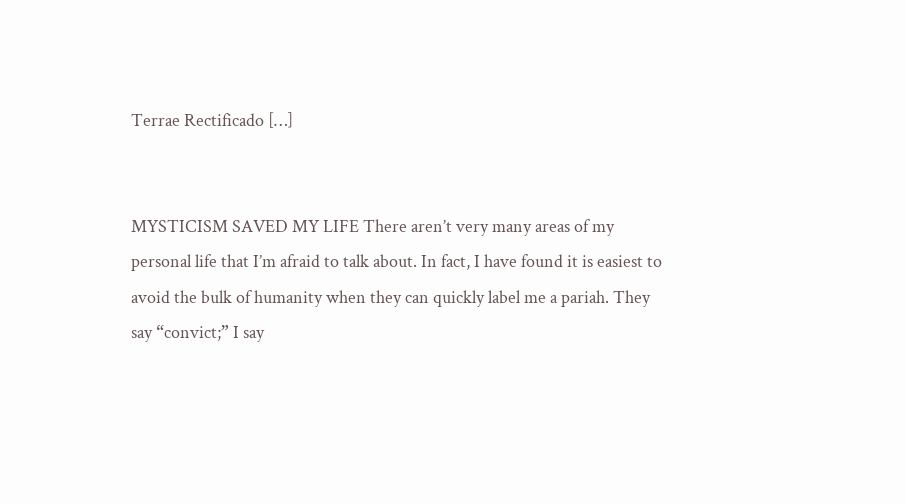Terrae Rectificado […]


MYSTICISM SAVED MY LIFE There aren’t very many areas of my personal life that I’m afraid to talk about. In fact, I have found it is easiest to avoid the bulk of humanity when they can quickly label me a pariah. They say “convict;” I say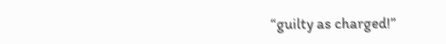“guilty as charged!”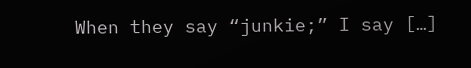When they say “junkie;” I say […]